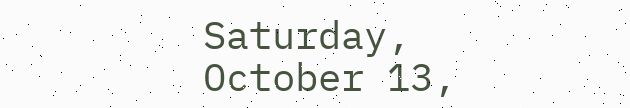Saturday, October 13,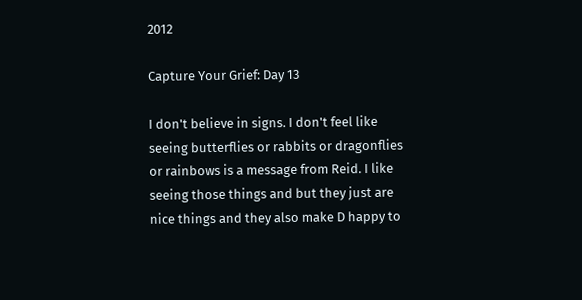2012

Capture Your Grief: Day 13

I don't believe in signs. I don't feel like seeing butterflies or rabbits or dragonflies or rainbows is a message from Reid. I like seeing those things and but they just are nice things and they also make D happy to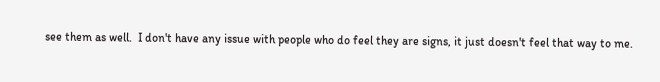see them as well.  I don't have any issue with people who do feel they are signs, it just doesn't feel that way to me.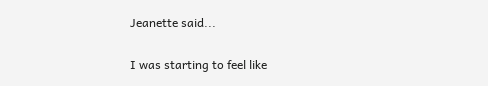Jeanette said...

I was starting to feel like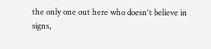the only one out here who doesn't believe in signs,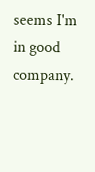seems I'm in good company.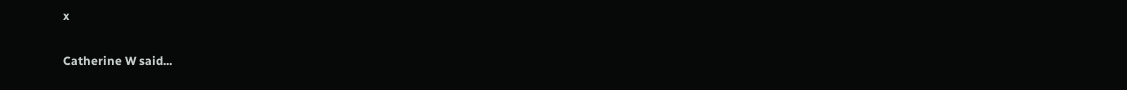x

Catherine W said...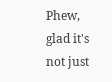Phew, glad it's not just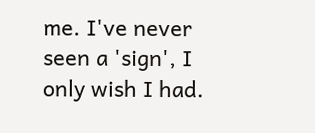me. I've never seen a 'sign', I only wish I had.